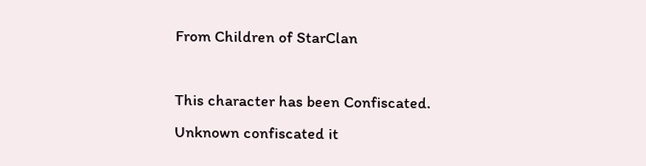From Children of StarClan

This character has been Confiscated.
Unknown confiscated it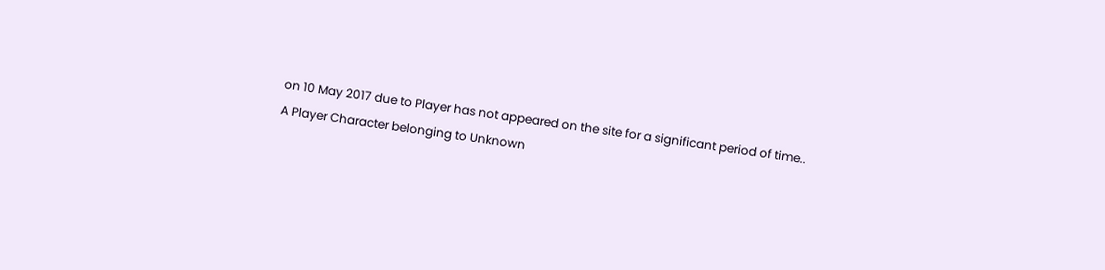on 10 May 2017 due to Player has not appeared on the site for a significant period of time..
A Player Character belonging to Unknown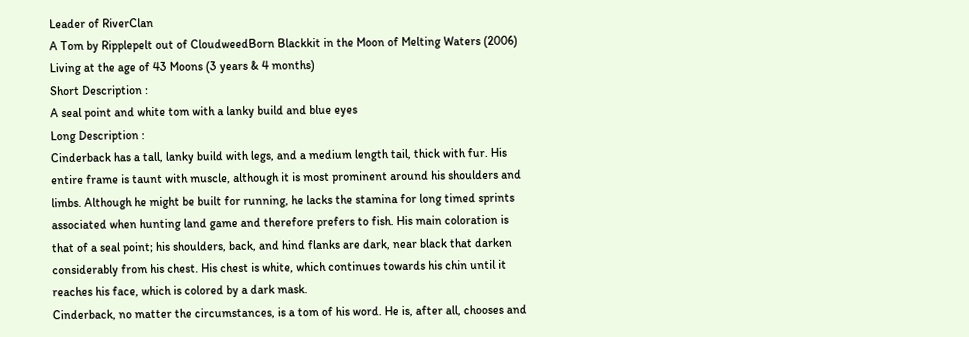Leader of RiverClan
A Tom by Ripplepelt out of CloudweedBorn Blackkit in the Moon of Melting Waters (2006)
Living at the age of 43 Moons (3 years & 4 months)
Short Description :
A seal point and white tom with a lanky build and blue eyes
Long Description :
Cinderback has a tall, lanky build with legs, and a medium length tail, thick with fur. His entire frame is taunt with muscle, although it is most prominent around his shoulders and limbs. Although he might be built for running, he lacks the stamina for long timed sprints associated when hunting land game and therefore prefers to fish. His main coloration is that of a seal point; his shoulders, back, and hind flanks are dark, near black that darken considerably from his chest. His chest is white, which continues towards his chin until it reaches his face, which is colored by a dark mask.
Cinderback, no matter the circumstances, is a tom of his word. He is, after all, chooses and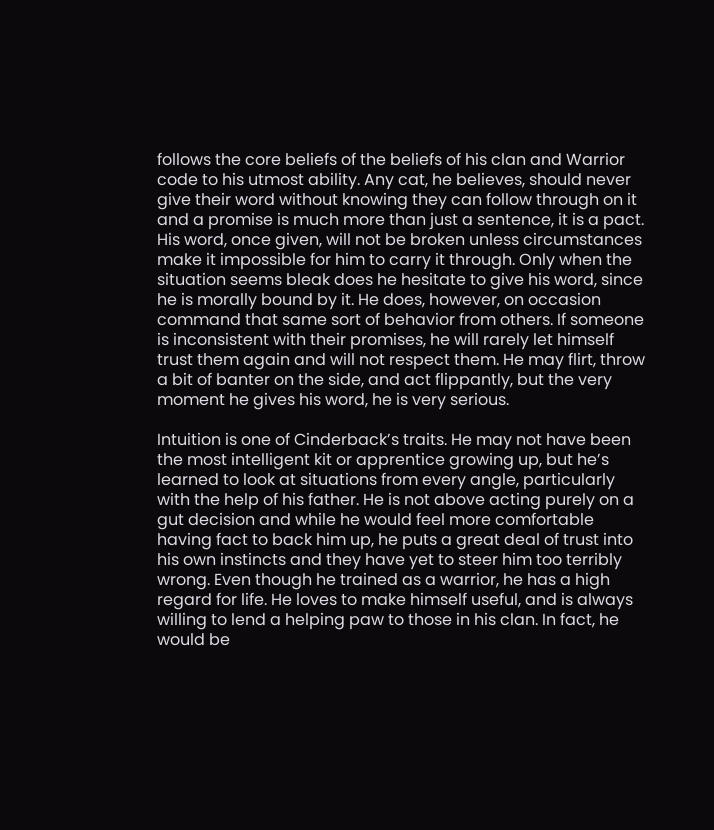follows the core beliefs of the beliefs of his clan and Warrior code to his utmost ability. Any cat, he believes, should never give their word without knowing they can follow through on it and a promise is much more than just a sentence, it is a pact. His word, once given, will not be broken unless circumstances make it impossible for him to carry it through. Only when the situation seems bleak does he hesitate to give his word, since he is morally bound by it. He does, however, on occasion command that same sort of behavior from others. If someone is inconsistent with their promises, he will rarely let himself trust them again and will not respect them. He may flirt, throw a bit of banter on the side, and act flippantly, but the very moment he gives his word, he is very serious.

Intuition is one of Cinderback’s traits. He may not have been the most intelligent kit or apprentice growing up, but he’s learned to look at situations from every angle, particularly with the help of his father. He is not above acting purely on a gut decision and while he would feel more comfortable having fact to back him up, he puts a great deal of trust into his own instincts and they have yet to steer him too terribly wrong. Even though he trained as a warrior, he has a high regard for life. He loves to make himself useful, and is always willing to lend a helping paw to those in his clan. In fact, he would be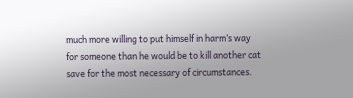much more willing to put himself in harm’s way for someone than he would be to kill another cat save for the most necessary of circumstances.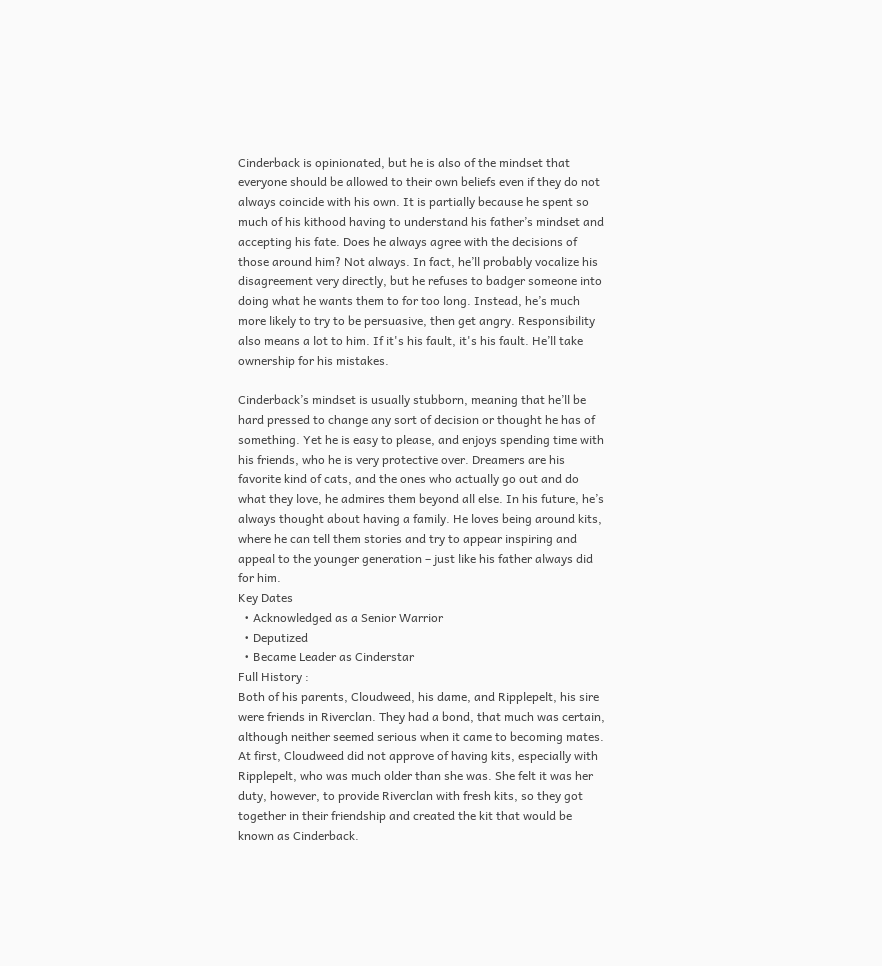Cinderback is opinionated, but he is also of the mindset that everyone should be allowed to their own beliefs even if they do not always coincide with his own. It is partially because he spent so much of his kithood having to understand his father’s mindset and accepting his fate. Does he always agree with the decisions of those around him? Not always. In fact, he’ll probably vocalize his disagreement very directly, but he refuses to badger someone into doing what he wants them to for too long. Instead, he’s much more likely to try to be persuasive, then get angry. Responsibility also means a lot to him. If it's his fault, it's his fault. He’ll take ownership for his mistakes.

Cinderback’s mindset is usually stubborn, meaning that he’ll be hard pressed to change any sort of decision or thought he has of something. Yet he is easy to please, and enjoys spending time with his friends, who he is very protective over. Dreamers are his favorite kind of cats, and the ones who actually go out and do what they love, he admires them beyond all else. In his future, he’s always thought about having a family. He loves being around kits, where he can tell them stories and try to appear inspiring and appeal to the younger generation – just like his father always did for him.
Key Dates
  • Acknowledged as a Senior Warrior
  • Deputized
  • Became Leader as Cinderstar
Full History :
Both of his parents, Cloudweed, his dame, and Ripplepelt, his sire were friends in Riverclan. They had a bond, that much was certain, although neither seemed serious when it came to becoming mates. At first, Cloudweed did not approve of having kits, especially with Ripplepelt, who was much older than she was. She felt it was her duty, however, to provide Riverclan with fresh kits, so they got together in their friendship and created the kit that would be known as Cinderback.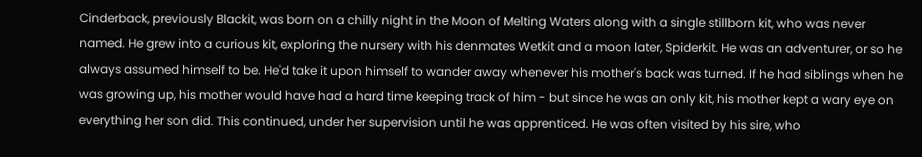Cinderback, previously Blackit, was born on a chilly night in the Moon of Melting Waters along with a single stillborn kit, who was never named. He grew into a curious kit, exploring the nursery with his denmates Wetkit and a moon later, Spiderkit. He was an adventurer, or so he always assumed himself to be. He'd take it upon himself to wander away whenever his mother's back was turned. If he had siblings when he was growing up, his mother would have had a hard time keeping track of him - but since he was an only kit, his mother kept a wary eye on everything her son did. This continued, under her supervision until he was apprenticed. He was often visited by his sire, who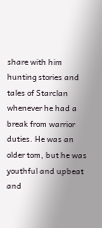share with him hunting stories and tales of Starclan whenever he had a break from warrior duties. He was an older tom, but he was youthful and upbeat and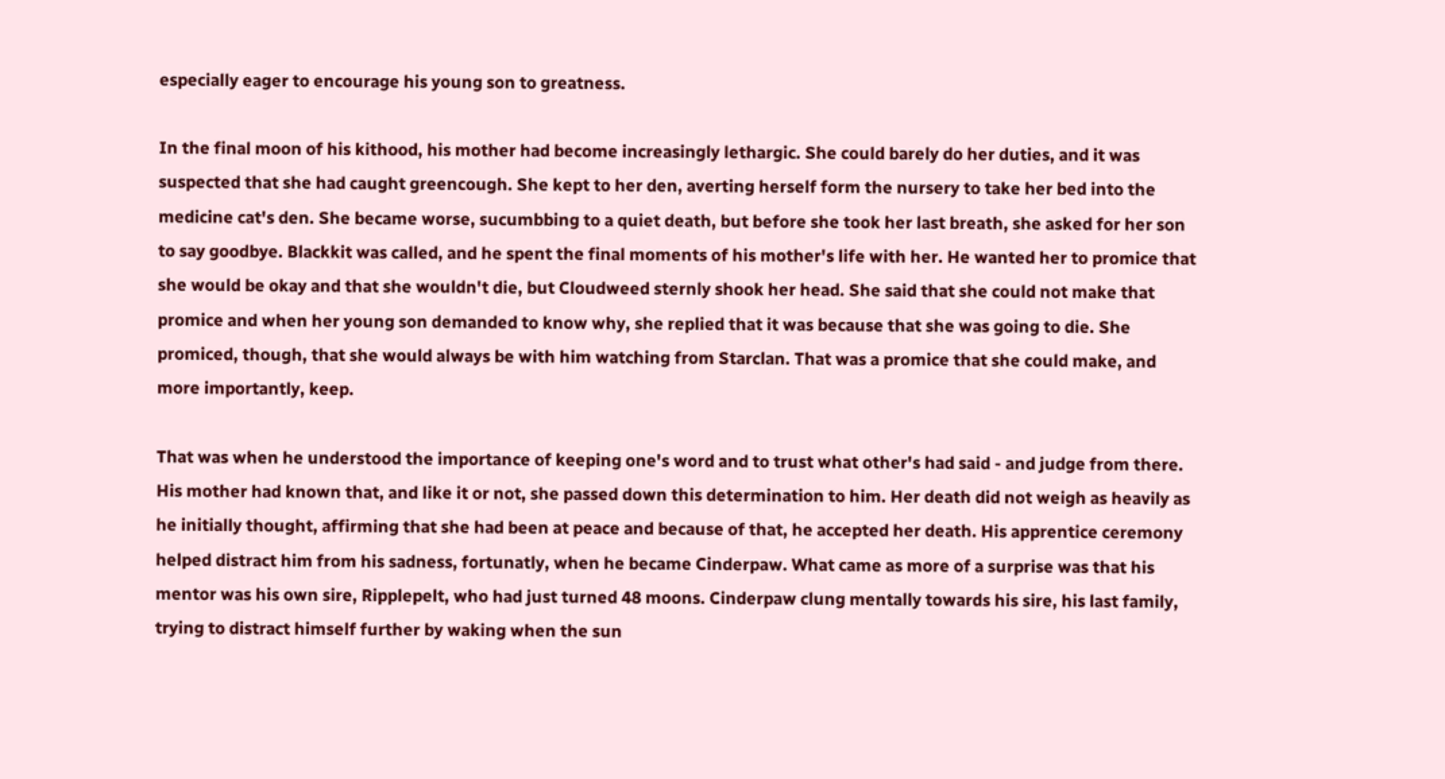especially eager to encourage his young son to greatness.

In the final moon of his kithood, his mother had become increasingly lethargic. She could barely do her duties, and it was suspected that she had caught greencough. She kept to her den, averting herself form the nursery to take her bed into the medicine cat's den. She became worse, sucumbbing to a quiet death, but before she took her last breath, she asked for her son to say goodbye. Blackkit was called, and he spent the final moments of his mother's life with her. He wanted her to promice that she would be okay and that she wouldn't die, but Cloudweed sternly shook her head. She said that she could not make that promice and when her young son demanded to know why, she replied that it was because that she was going to die. She promiced, though, that she would always be with him watching from Starclan. That was a promice that she could make, and more importantly, keep.

That was when he understood the importance of keeping one's word and to trust what other's had said - and judge from there. His mother had known that, and like it or not, she passed down this determination to him. Her death did not weigh as heavily as he initially thought, affirming that she had been at peace and because of that, he accepted her death. His apprentice ceremony helped distract him from his sadness, fortunatly, when he became Cinderpaw. What came as more of a surprise was that his mentor was his own sire, Ripplepelt, who had just turned 48 moons. Cinderpaw clung mentally towards his sire, his last family, trying to distract himself further by waking when the sun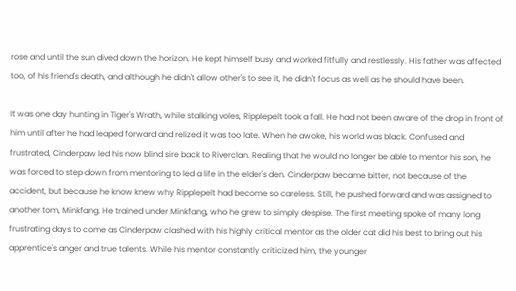rose and until the sun dived down the horizon. He kept himself busy and worked fitfully and restlessly. His father was affected too, of his friend's death, and although he didn't allow other's to see it, he didn't focus as well as he should have been.

It was one day hunting in Tiger's Wrath, while stalking voles, Ripplepelt took a fall. He had not been aware of the drop in front of him until after he had leaped forward and relized it was too late. When he awoke, his world was black. Confused and frustrated, Cinderpaw led his now blind sire back to Riverclan. Realing that he would no longer be able to mentor his son, he was forced to step down from mentoring to led a life in the elder's den. Cinderpaw became bitter, not because of the accident, but because he know knew why Ripplepelt had become so careless. Still, he pushed forward and was assigned to another tom, Minkfang. He trained under Minkfang, who he grew to simply despise. The first meeting spoke of many long frustrating days to come as Cinderpaw clashed with his highly critical mentor as the older cat did his best to bring out his apprentice's anger and true talents. While his mentor constantly criticized him, the younger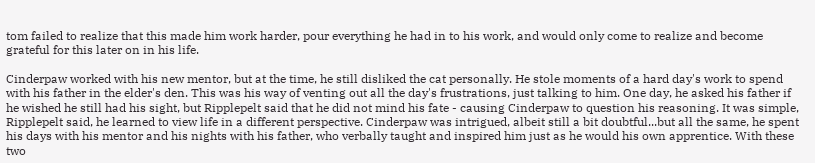tom failed to realize that this made him work harder, pour everything he had in to his work, and would only come to realize and become grateful for this later on in his life.

Cinderpaw worked with his new mentor, but at the time, he still disliked the cat personally. He stole moments of a hard day's work to spend with his father in the elder's den. This was his way of venting out all the day's frustrations, just talking to him. One day, he asked his father if he wished he still had his sight, but Ripplepelt said that he did not mind his fate - causing Cinderpaw to question his reasoning. It was simple, Ripplepelt said, he learned to view life in a different perspective. Cinderpaw was intrigued, albeit still a bit doubtful...but all the same, he spent his days with his mentor and his nights with his father, who verbally taught and inspired him just as he would his own apprentice. With these two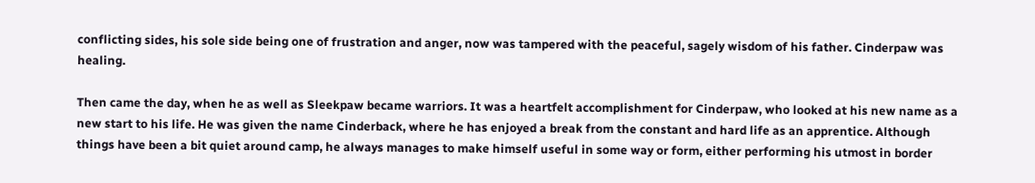conflicting sides, his sole side being one of frustration and anger, now was tampered with the peaceful, sagely wisdom of his father. Cinderpaw was healing.

Then came the day, when he as well as Sleekpaw became warriors. It was a heartfelt accomplishment for Cinderpaw, who looked at his new name as a new start to his life. He was given the name Cinderback, where he has enjoyed a break from the constant and hard life as an apprentice. Although things have been a bit quiet around camp, he always manages to make himself useful in some way or form, either performing his utmost in border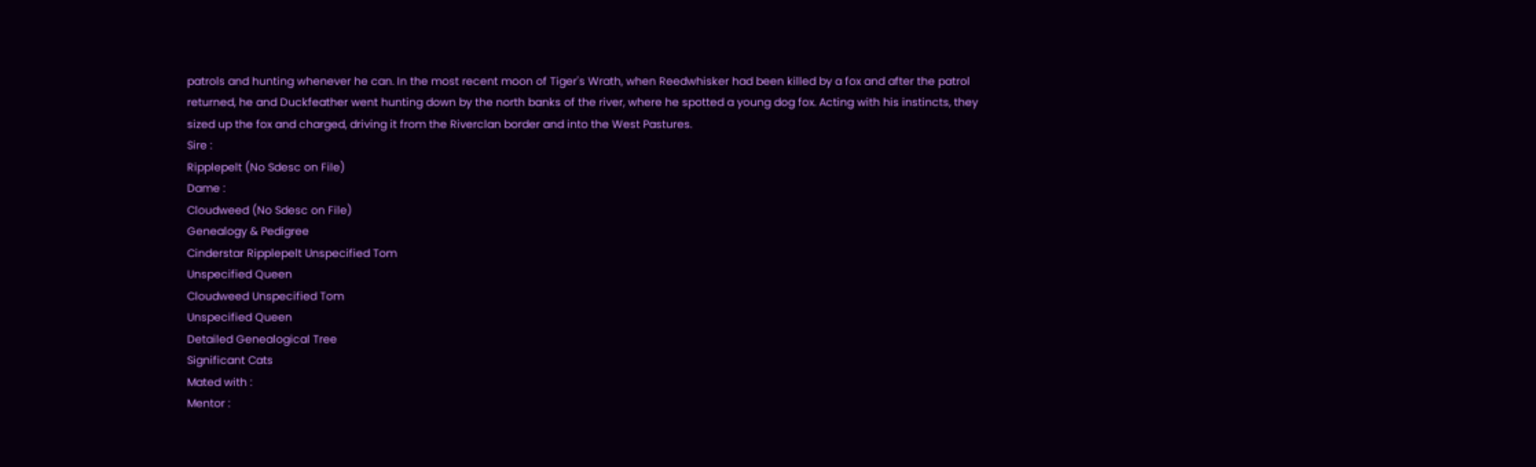patrols and hunting whenever he can. In the most recent moon of Tiger's Wrath, when Reedwhisker had been killed by a fox and after the patrol returned, he and Duckfeather went hunting down by the north banks of the river, where he spotted a young dog fox. Acting with his instincts, they sized up the fox and charged, driving it from the Riverclan border and into the West Pastures.
Sire :
Ripplepelt (No Sdesc on File)
Dame :
Cloudweed (No Sdesc on File)
Genealogy & Pedigree
Cinderstar Ripplepelt Unspecified Tom
Unspecified Queen
Cloudweed Unspecified Tom
Unspecified Queen
Detailed Genealogical Tree
Significant Cats
Mated with :
Mentor :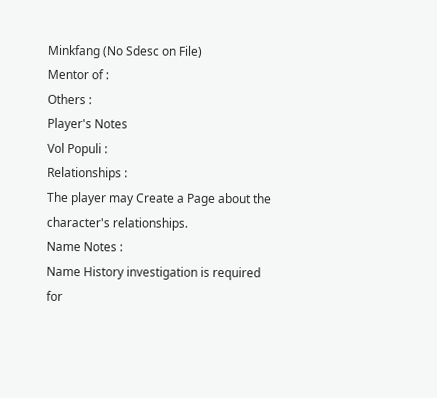Minkfang (No Sdesc on File)
Mentor of :
Others :
Player's Notes
Vol Populi :
Relationships :
The player may Create a Page about the character's relationships.
Name Notes :
Name History investigation is required for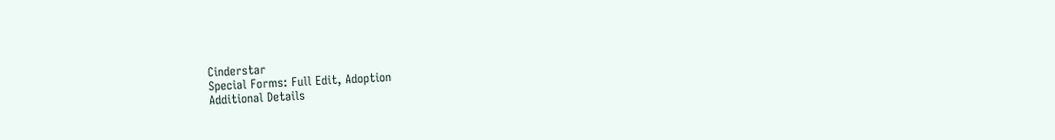Cinderstar
Special Forms: Full Edit, Adoption
Additional Details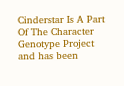Cinderstar Is A Part Of The Character Genotype Project and has been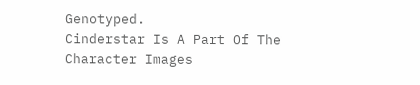Genotyped.
Cinderstar Is A Part Of The Character Images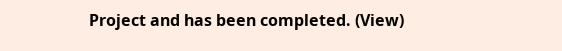Project and has been completed. (View)